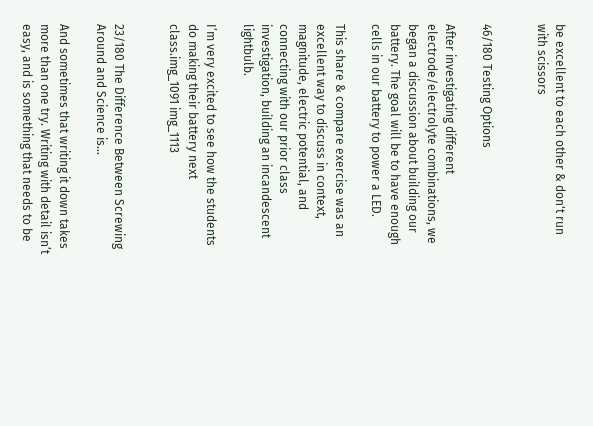be excellent to each other & don't run with scissors


46/180 Testing Options

After investigating different electrode/electrolyte combinations, we began a discussion about building our battery. The goal will be to have enough cells in our battery to power a LED.

This share & compare exercise was an excellent way to discuss in context, magnitude, electric potential, and connecting with our prior class investigation, building an incandescent lightbulb.

I’m very excited to see how the students do making their battery next class.img_1091 img_1113


23/180 The Difference Between Screwing Around and Science is…

And sometimes that writing it down takes more than one try. Writing with detail isn’t easy, and is something that needs to be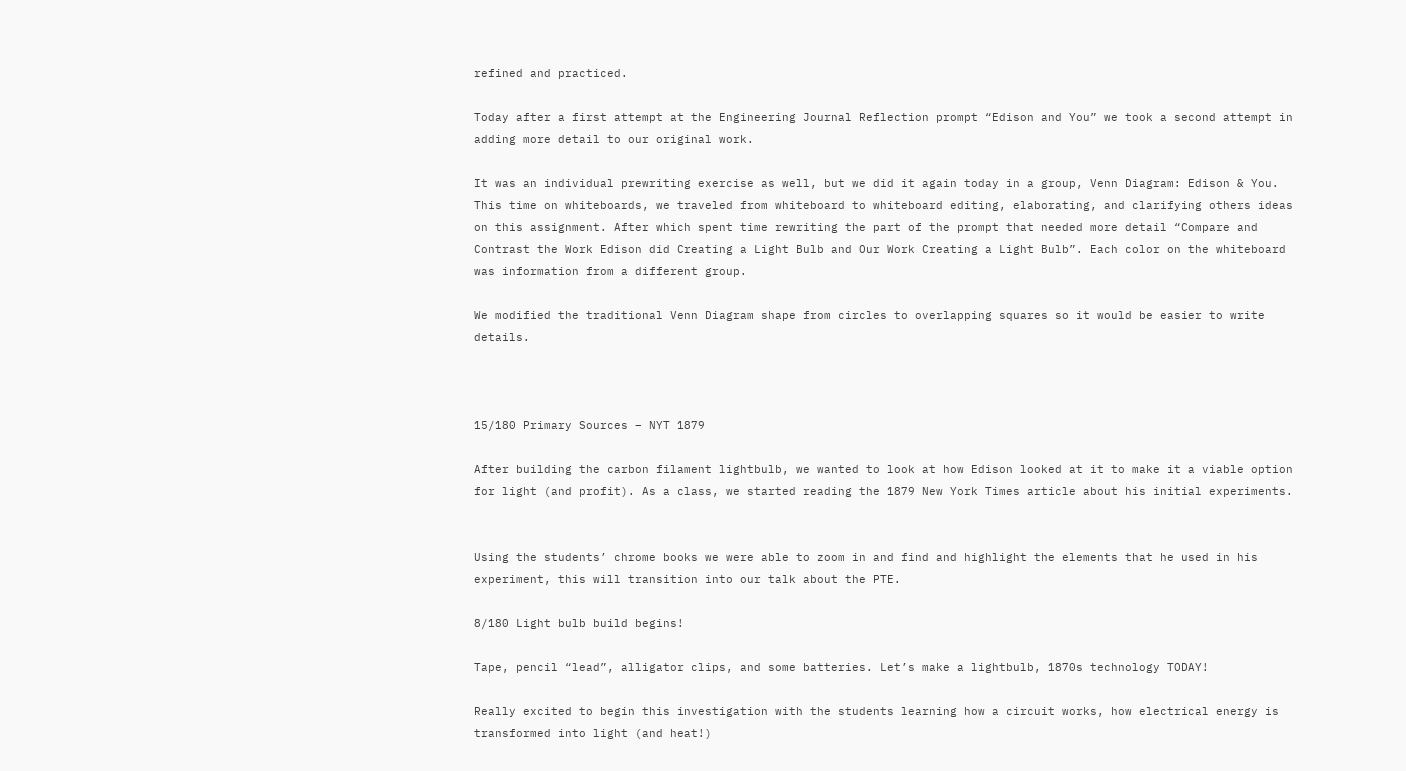refined and practiced.

Today after a first attempt at the Engineering Journal Reflection prompt “Edison and You” we took a second attempt in adding more detail to our original work.

It was an individual prewriting exercise as well, but we did it again today in a group, Venn Diagram: Edison & You. This time on whiteboards, we traveled from whiteboard to whiteboard editing, elaborating, and clarifying others ideas on this assignment. After which spent time rewriting the part of the prompt that needed more detail “Compare and Contrast the Work Edison did Creating a Light Bulb and Our Work Creating a Light Bulb”. Each color on the whiteboard was information from a different group.

We modified the traditional Venn Diagram shape from circles to overlapping squares so it would be easier to write details.



15/180 Primary Sources – NYT 1879

After building the carbon filament lightbulb, we wanted to look at how Edison looked at it to make it a viable option for light (and profit). As a class, we started reading the 1879 New York Times article about his initial experiments.


Using the students’ chrome books we were able to zoom in and find and highlight the elements that he used in his experiment, this will transition into our talk about the PTE.

8/180 Light bulb build begins!

Tape, pencil “lead”, alligator clips, and some batteries. Let’s make a lightbulb, 1870s technology TODAY!

Really excited to begin this investigation with the students learning how a circuit works, how electrical energy is transformed into light (and heat!)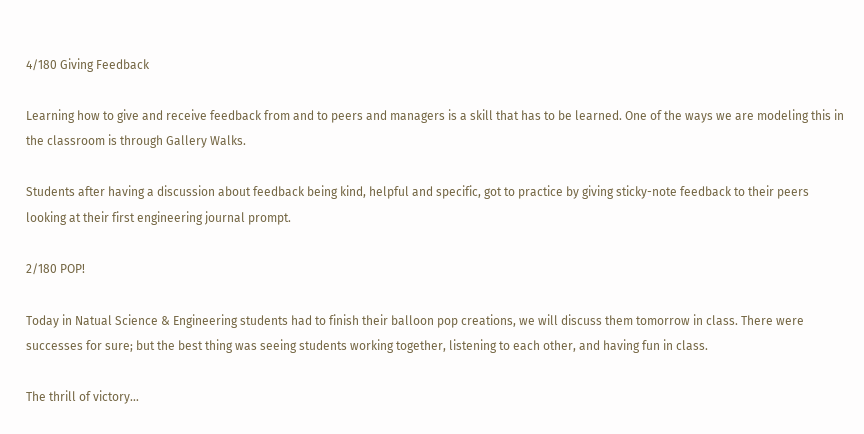4/180 Giving Feedback

Learning how to give and receive feedback from and to peers and managers is a skill that has to be learned. One of the ways we are modeling this in the classroom is through Gallery Walks.

Students after having a discussion about feedback being kind, helpful and specific, got to practice by giving sticky-note feedback to their peers looking at their first engineering journal prompt.

2/180 POP!

Today in Natual Science & Engineering students had to finish their balloon pop creations, we will discuss them tomorrow in class. There were successes for sure; but the best thing was seeing students working together, listening to each other, and having fun in class.

The thrill of victory…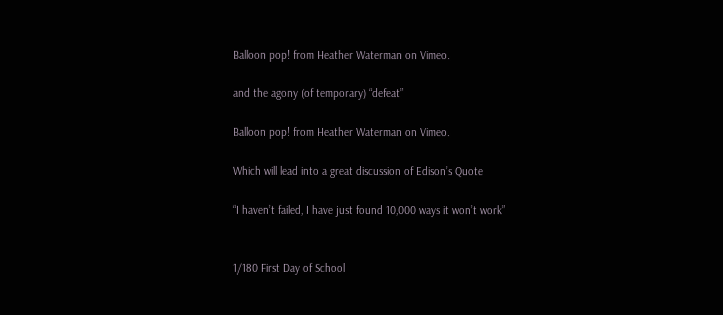Balloon pop! from Heather Waterman on Vimeo.

and the agony (of temporary) “defeat”

Balloon pop! from Heather Waterman on Vimeo.

Which will lead into a great discussion of Edison’s Quote

“I haven’t failed, I have just found 10,000 ways it won’t work”


1/180 First Day of School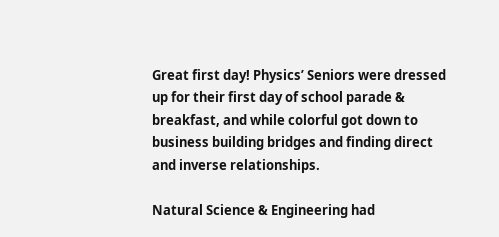Great first day! Physics’ Seniors were dressed up for their first day of school parade & breakfast, and while colorful got down to business building bridges and finding direct and inverse relationships.

Natural Science & Engineering had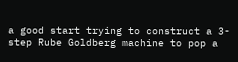a good start trying to construct a 3-step Rube Goldberg machine to pop a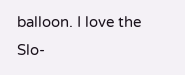balloon. I love the Slo-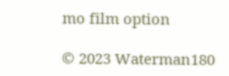mo film option

© 2023 Waterman180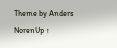Theme by Anders NorenUp ↑